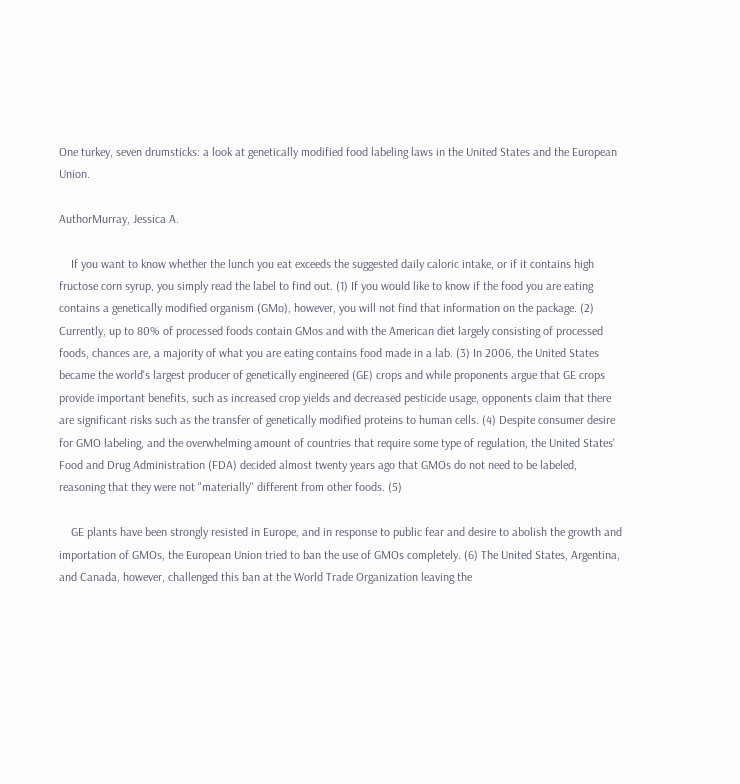One turkey, seven drumsticks: a look at genetically modified food labeling laws in the United States and the European Union.

AuthorMurray, Jessica A.

    If you want to know whether the lunch you eat exceeds the suggested daily caloric intake, or if it contains high fructose corn syrup, you simply read the label to find out. (1) If you would like to know if the food you are eating contains a genetically modified organism (GMo), however, you will not find that information on the package. (2) Currently, up to 80% of processed foods contain GMos and with the American diet largely consisting of processed foods, chances are, a majority of what you are eating contains food made in a lab. (3) In 2006, the United States became the world's largest producer of genetically engineered (GE) crops and while proponents argue that GE crops provide important benefits, such as increased crop yields and decreased pesticide usage, opponents claim that there are significant risks such as the transfer of genetically modified proteins to human cells. (4) Despite consumer desire for GMO labeling, and the overwhelming amount of countries that require some type of regulation, the United States' Food and Drug Administration (FDA) decided almost twenty years ago that GMOs do not need to be labeled, reasoning that they were not "materially" different from other foods. (5)

    GE plants have been strongly resisted in Europe, and in response to public fear and desire to abolish the growth and importation of GMOs, the European Union tried to ban the use of GMOs completely. (6) The United States, Argentina, and Canada, however, challenged this ban at the World Trade Organization leaving the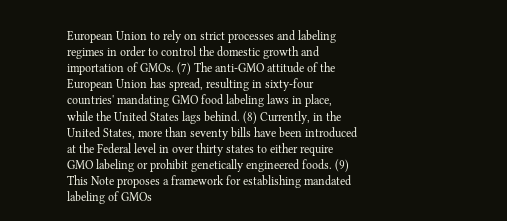European Union to rely on strict processes and labeling regimes in order to control the domestic growth and importation of GMOs. (7) The anti-GMO attitude of the European Union has spread, resulting in sixty-four countries' mandating GMO food labeling laws in place, while the United States lags behind. (8) Currently, in the United States, more than seventy bills have been introduced at the Federal level in over thirty states to either require GMO labeling or prohibit genetically engineered foods. (9) This Note proposes a framework for establishing mandated labeling of GMOs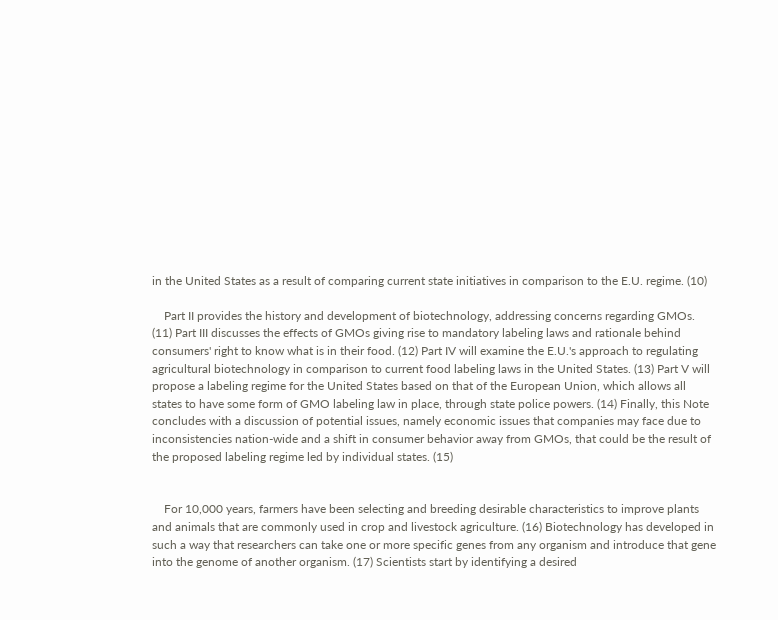in the United States as a result of comparing current state initiatives in comparison to the E.U. regime. (10)

    Part II provides the history and development of biotechnology, addressing concerns regarding GMOs. (11) Part III discusses the effects of GMOs giving rise to mandatory labeling laws and rationale behind consumers' right to know what is in their food. (12) Part IV will examine the E.U.'s approach to regulating agricultural biotechnology in comparison to current food labeling laws in the United States. (13) Part V will propose a labeling regime for the United States based on that of the European Union, which allows all states to have some form of GMO labeling law in place, through state police powers. (14) Finally, this Note concludes with a discussion of potential issues, namely economic issues that companies may face due to inconsistencies nation-wide and a shift in consumer behavior away from GMOs, that could be the result of the proposed labeling regime led by individual states. (15)


    For 10,000 years, farmers have been selecting and breeding desirable characteristics to improve plants and animals that are commonly used in crop and livestock agriculture. (16) Biotechnology has developed in such a way that researchers can take one or more specific genes from any organism and introduce that gene into the genome of another organism. (17) Scientists start by identifying a desired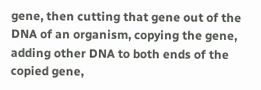gene, then cutting that gene out of the DNA of an organism, copying the gene, adding other DNA to both ends of the copied gene,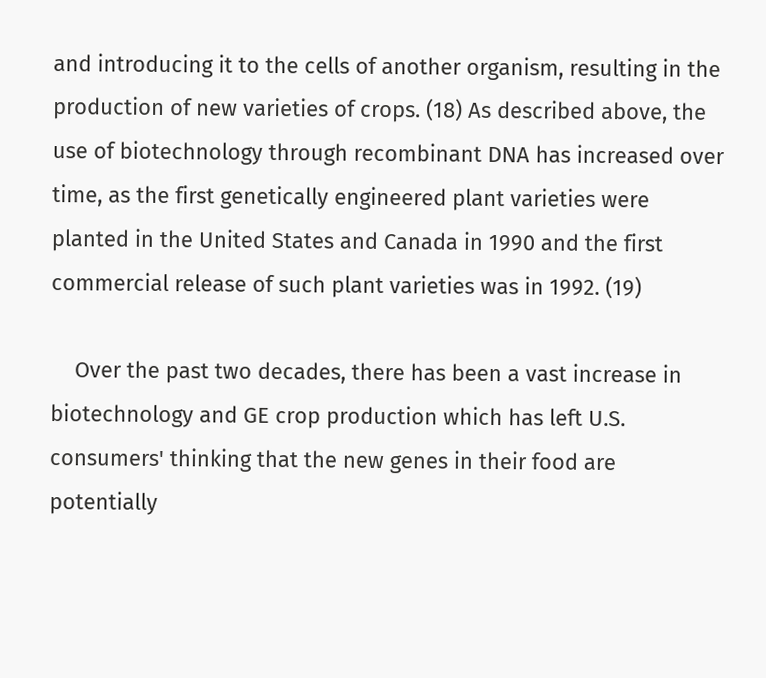and introducing it to the cells of another organism, resulting in the production of new varieties of crops. (18) As described above, the use of biotechnology through recombinant DNA has increased over time, as the first genetically engineered plant varieties were planted in the United States and Canada in 1990 and the first commercial release of such plant varieties was in 1992. (19)

    Over the past two decades, there has been a vast increase in biotechnology and GE crop production which has left U.S. consumers' thinking that the new genes in their food are potentially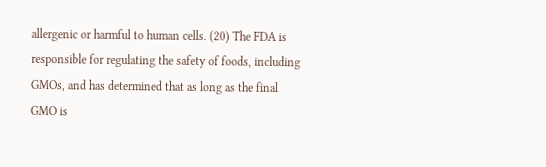allergenic or harmful to human cells. (20) The FDA is responsible for regulating the safety of foods, including GMOs, and has determined that as long as the final GMO is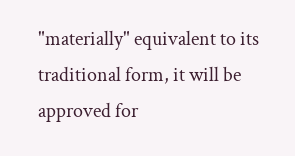"materially" equivalent to its traditional form, it will be approved for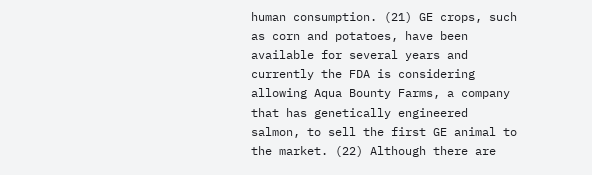human consumption. (21) GE crops, such as corn and potatoes, have been available for several years and currently the FDA is considering allowing Aqua Bounty Farms, a company that has genetically engineered salmon, to sell the first GE animal to the market. (22) Although there are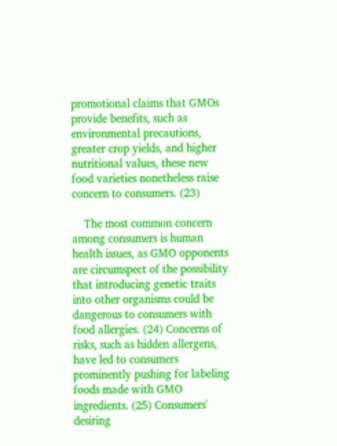promotional claims that GMOs provide benefits, such as environmental precautions, greater crop yields, and higher nutritional values, these new food varieties nonetheless raise concern to consumers. (23)

    The most common concern among consumers is human health issues, as GMO opponents are circumspect of the possibility that introducing genetic traits into other organisms could be dangerous to consumers with food allergies. (24) Concerns of risks, such as hidden allergens, have led to consumers prominently pushing for labeling foods made with GMO ingredients. (25) Consumers' desiring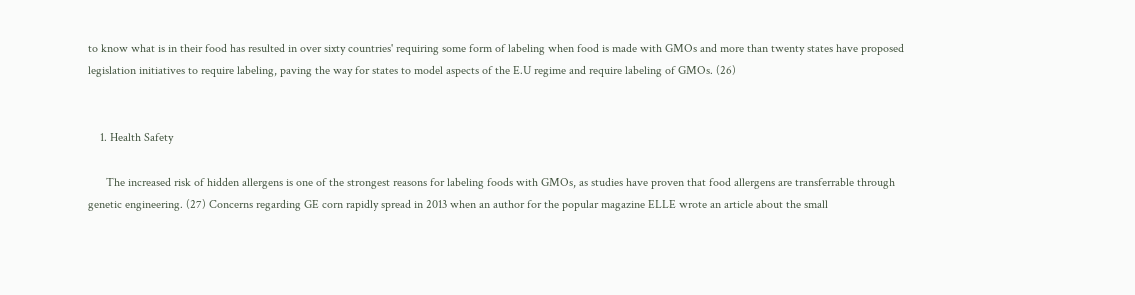to know what is in their food has resulted in over sixty countries' requiring some form of labeling when food is made with GMOs and more than twenty states have proposed legislation initiatives to require labeling, paving the way for states to model aspects of the E.U regime and require labeling of GMOs. (26)


    1. Health Safety

      The increased risk of hidden allergens is one of the strongest reasons for labeling foods with GMOs, as studies have proven that food allergens are transferrable through genetic engineering. (27) Concerns regarding GE corn rapidly spread in 2013 when an author for the popular magazine ELLE wrote an article about the small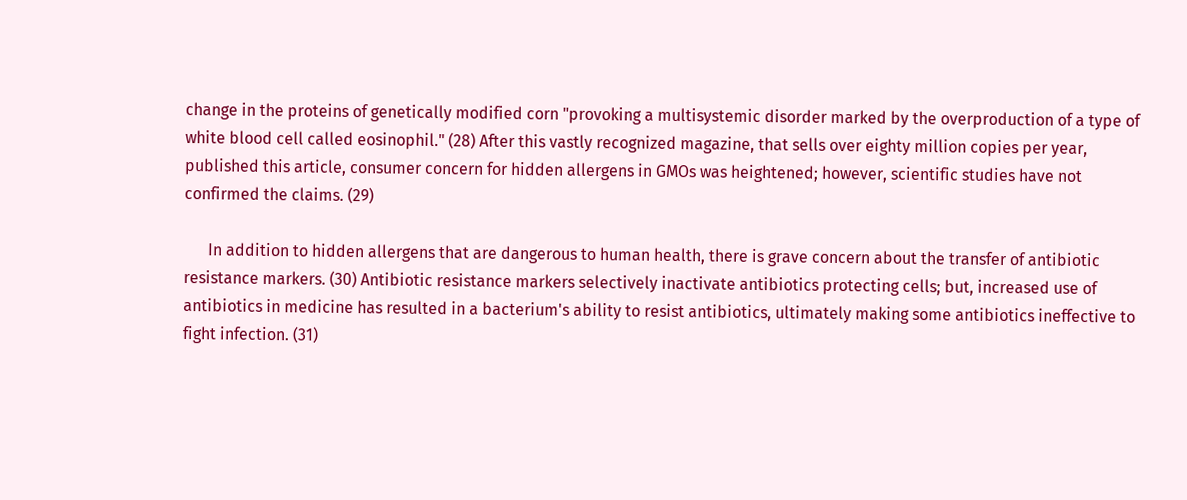change in the proteins of genetically modified corn "provoking a multisystemic disorder marked by the overproduction of a type of white blood cell called eosinophil." (28) After this vastly recognized magazine, that sells over eighty million copies per year, published this article, consumer concern for hidden allergens in GMOs was heightened; however, scientific studies have not confirmed the claims. (29)

      In addition to hidden allergens that are dangerous to human health, there is grave concern about the transfer of antibiotic resistance markers. (30) Antibiotic resistance markers selectively inactivate antibiotics protecting cells; but, increased use of antibiotics in medicine has resulted in a bacterium's ability to resist antibiotics, ultimately making some antibiotics ineffective to fight infection. (31)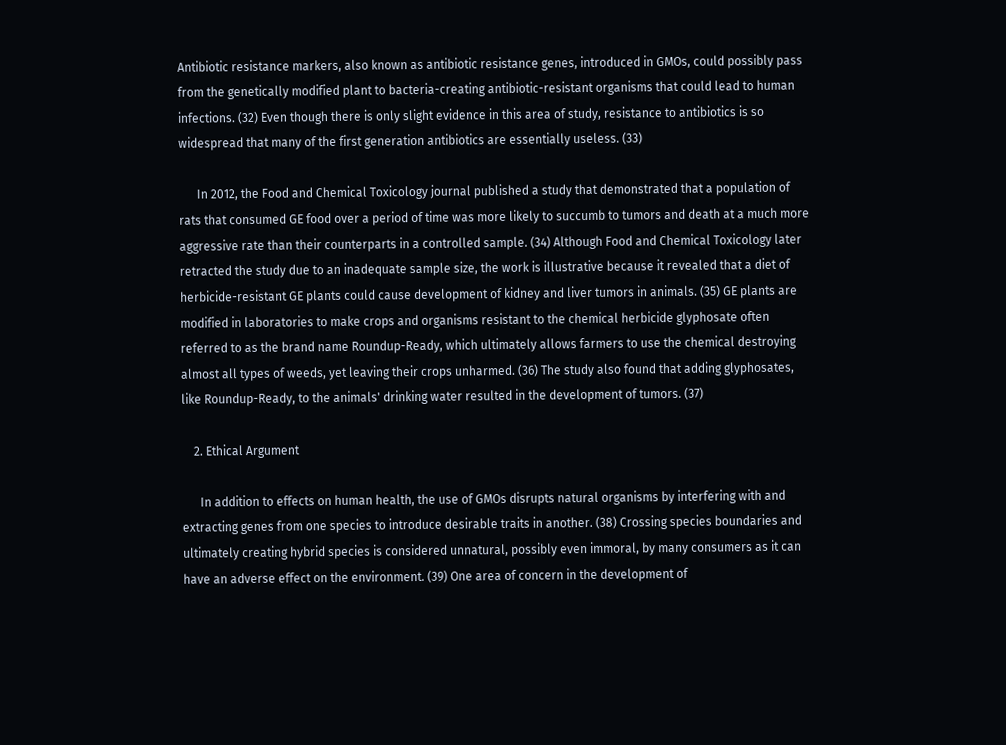Antibiotic resistance markers, also known as antibiotic resistance genes, introduced in GMOs, could possibly pass from the genetically modified plant to bacteria-creating antibiotic-resistant organisms that could lead to human infections. (32) Even though there is only slight evidence in this area of study, resistance to antibiotics is so widespread that many of the first generation antibiotics are essentially useless. (33)

      In 2012, the Food and Chemical Toxicology journal published a study that demonstrated that a population of rats that consumed GE food over a period of time was more likely to succumb to tumors and death at a much more aggressive rate than their counterparts in a controlled sample. (34) Although Food and Chemical Toxicology later retracted the study due to an inadequate sample size, the work is illustrative because it revealed that a diet of herbicide-resistant GE plants could cause development of kidney and liver tumors in animals. (35) GE plants are modified in laboratories to make crops and organisms resistant to the chemical herbicide glyphosate often referred to as the brand name Roundup-Ready, which ultimately allows farmers to use the chemical destroying almost all types of weeds, yet leaving their crops unharmed. (36) The study also found that adding glyphosates, like Roundup-Ready, to the animals' drinking water resulted in the development of tumors. (37)

    2. Ethical Argument

      In addition to effects on human health, the use of GMOs disrupts natural organisms by interfering with and extracting genes from one species to introduce desirable traits in another. (38) Crossing species boundaries and ultimately creating hybrid species is considered unnatural, possibly even immoral, by many consumers as it can have an adverse effect on the environment. (39) One area of concern in the development of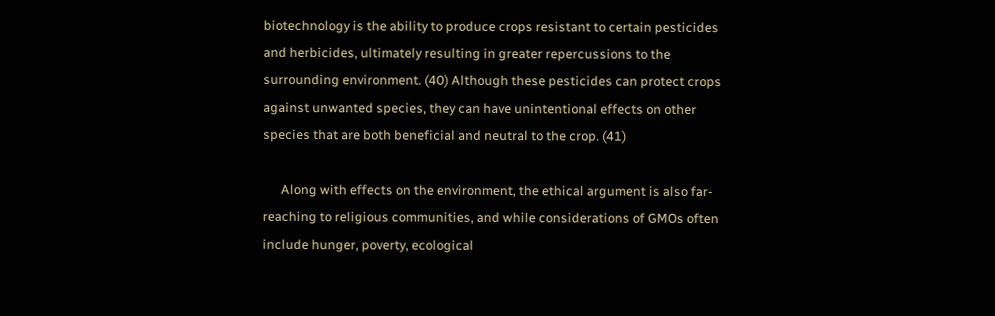biotechnology is the ability to produce crops resistant to certain pesticides and herbicides, ultimately resulting in greater repercussions to the surrounding environment. (40) Although these pesticides can protect crops against unwanted species, they can have unintentional effects on other species that are both beneficial and neutral to the crop. (41)

      Along with effects on the environment, the ethical argument is also far-reaching to religious communities, and while considerations of GMOs often include hunger, poverty, ecological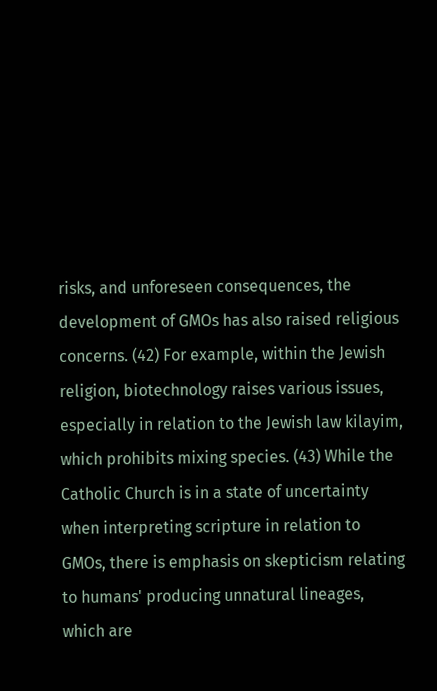risks, and unforeseen consequences, the development of GMOs has also raised religious concerns. (42) For example, within the Jewish religion, biotechnology raises various issues, especially in relation to the Jewish law kilayim, which prohibits mixing species. (43) While the Catholic Church is in a state of uncertainty when interpreting scripture in relation to GMOs, there is emphasis on skepticism relating to humans' producing unnatural lineages, which are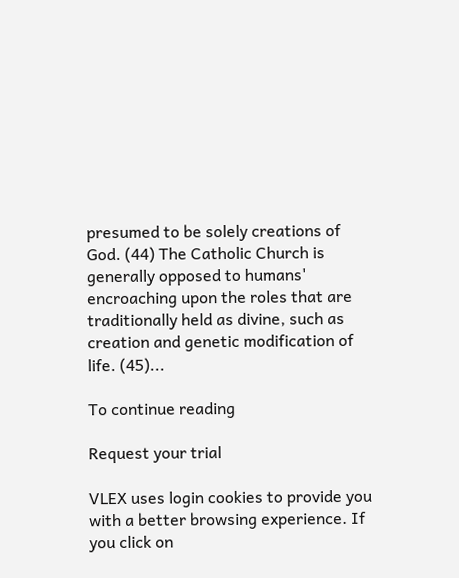presumed to be solely creations of God. (44) The Catholic Church is generally opposed to humans' encroaching upon the roles that are traditionally held as divine, such as creation and genetic modification of life. (45)...

To continue reading

Request your trial

VLEX uses login cookies to provide you with a better browsing experience. If you click on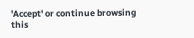'Accept' or continue browsing this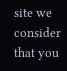site we consider that you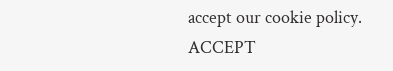accept our cookie policy. ACCEPT